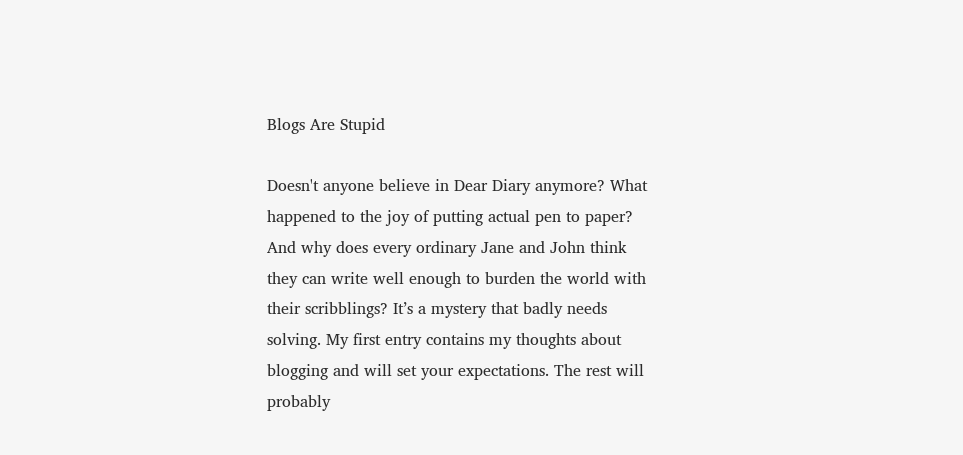Blogs Are Stupid

Doesn't anyone believe in Dear Diary anymore? What happened to the joy of putting actual pen to paper? And why does every ordinary Jane and John think they can write well enough to burden the world with their scribblings? It’s a mystery that badly needs solving. My first entry contains my thoughts about blogging and will set your expectations. The rest will probably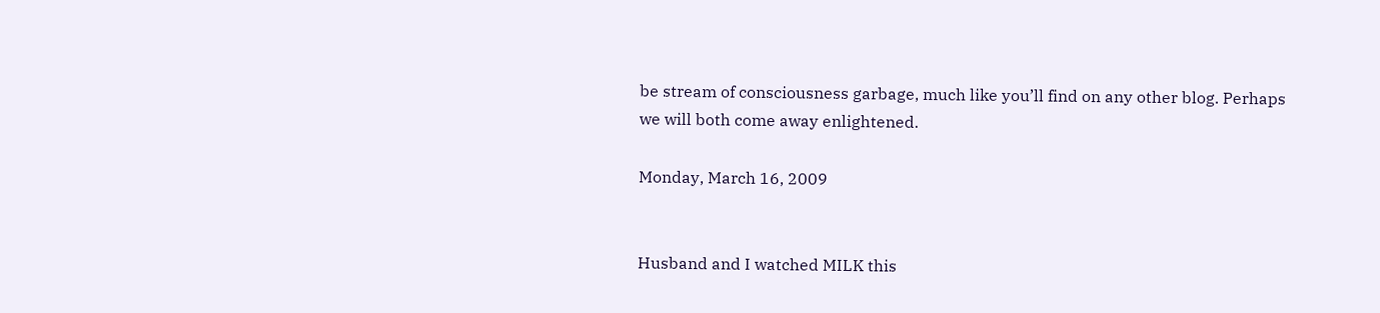be stream of consciousness garbage, much like you’ll find on any other blog. Perhaps we will both come away enlightened.

Monday, March 16, 2009


Husband and I watched MILK this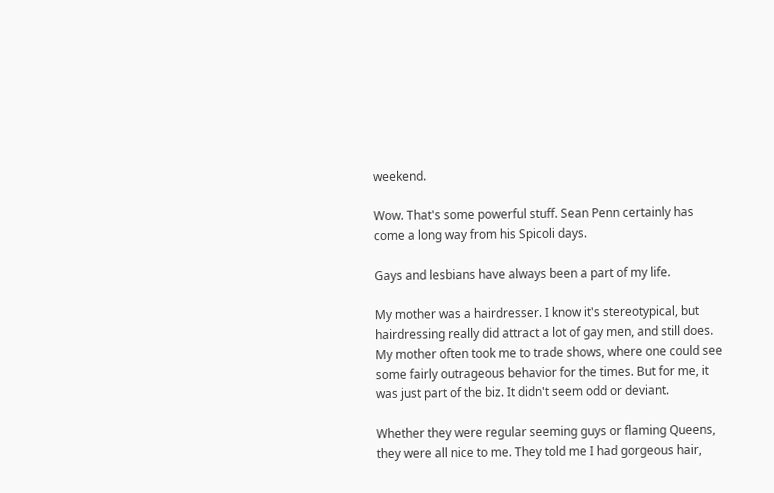weekend.

Wow. That's some powerful stuff. Sean Penn certainly has come a long way from his Spicoli days.

Gays and lesbians have always been a part of my life.

My mother was a hairdresser. I know it's stereotypical, but hairdressing really did attract a lot of gay men, and still does. My mother often took me to trade shows, where one could see some fairly outrageous behavior for the times. But for me, it was just part of the biz. It didn't seem odd or deviant.

Whether they were regular seeming guys or flaming Queens, they were all nice to me. They told me I had gorgeous hair,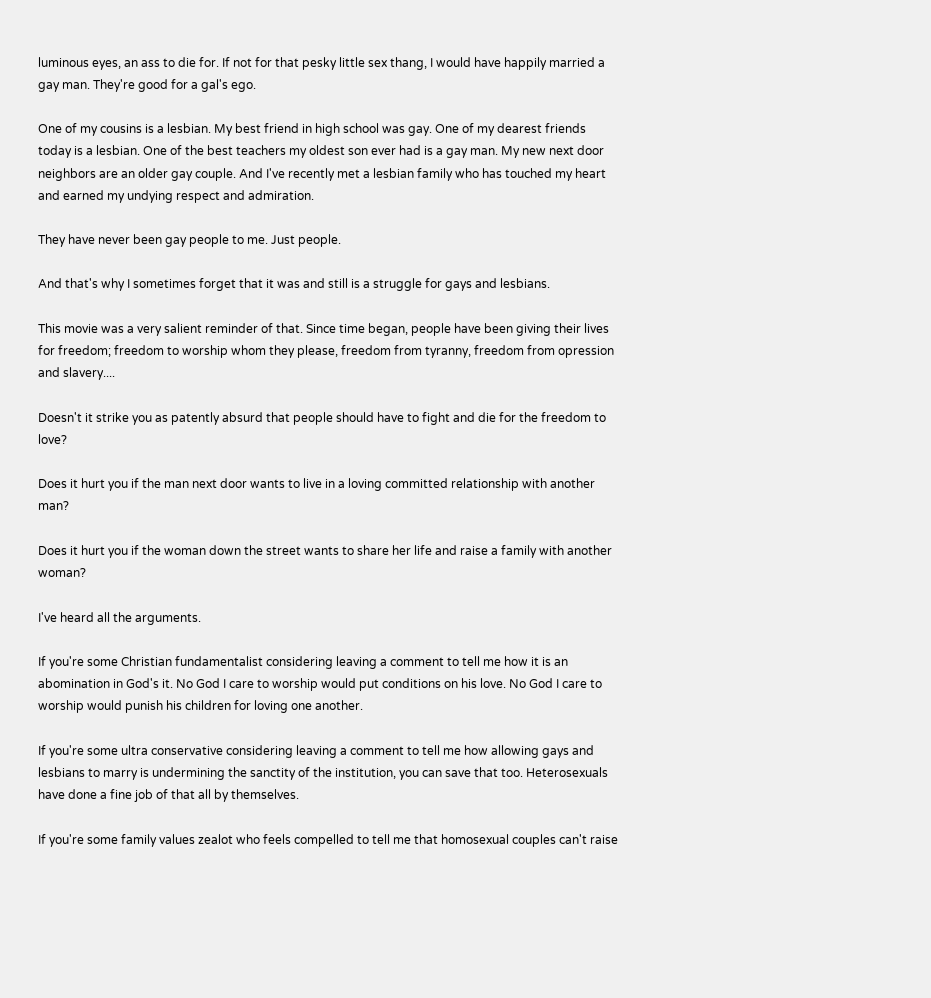luminous eyes, an ass to die for. If not for that pesky little sex thang, I would have happily married a gay man. They're good for a gal's ego.

One of my cousins is a lesbian. My best friend in high school was gay. One of my dearest friends today is a lesbian. One of the best teachers my oldest son ever had is a gay man. My new next door neighbors are an older gay couple. And I've recently met a lesbian family who has touched my heart and earned my undying respect and admiration.

They have never been gay people to me. Just people.

And that's why I sometimes forget that it was and still is a struggle for gays and lesbians.

This movie was a very salient reminder of that. Since time began, people have been giving their lives for freedom; freedom to worship whom they please, freedom from tyranny, freedom from opression and slavery....

Doesn't it strike you as patently absurd that people should have to fight and die for the freedom to love?

Does it hurt you if the man next door wants to live in a loving committed relationship with another man?

Does it hurt you if the woman down the street wants to share her life and raise a family with another woman?

I've heard all the arguments.

If you're some Christian fundamentalist considering leaving a comment to tell me how it is an abomination in God's it. No God I care to worship would put conditions on his love. No God I care to worship would punish his children for loving one another.

If you're some ultra conservative considering leaving a comment to tell me how allowing gays and lesbians to marry is undermining the sanctity of the institution, you can save that too. Heterosexuals have done a fine job of that all by themselves.

If you're some family values zealot who feels compelled to tell me that homosexual couples can't raise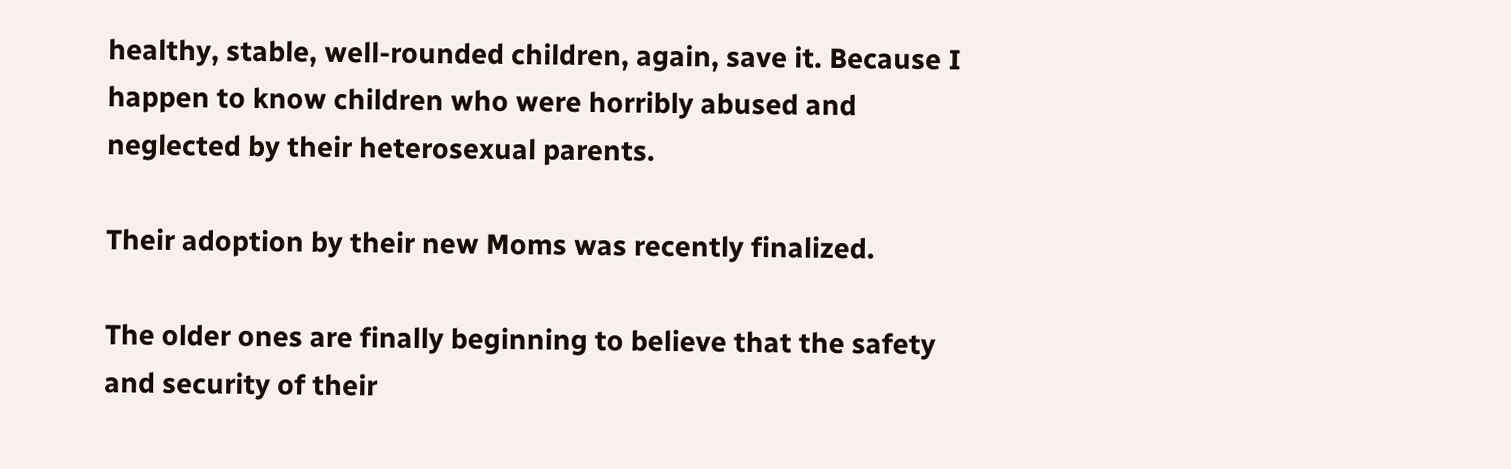healthy, stable, well-rounded children, again, save it. Because I happen to know children who were horribly abused and neglected by their heterosexual parents.

Their adoption by their new Moms was recently finalized.

The older ones are finally beginning to believe that the safety and security of their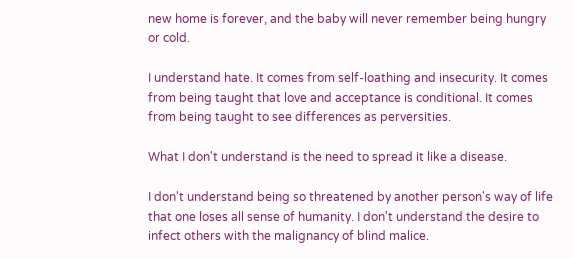new home is forever, and the baby will never remember being hungry or cold.

I understand hate. It comes from self-loathing and insecurity. It comes from being taught that love and acceptance is conditional. It comes from being taught to see differences as perversities.

What I don't understand is the need to spread it like a disease.

I don't understand being so threatened by another person's way of life that one loses all sense of humanity. I don't understand the desire to infect others with the malignancy of blind malice.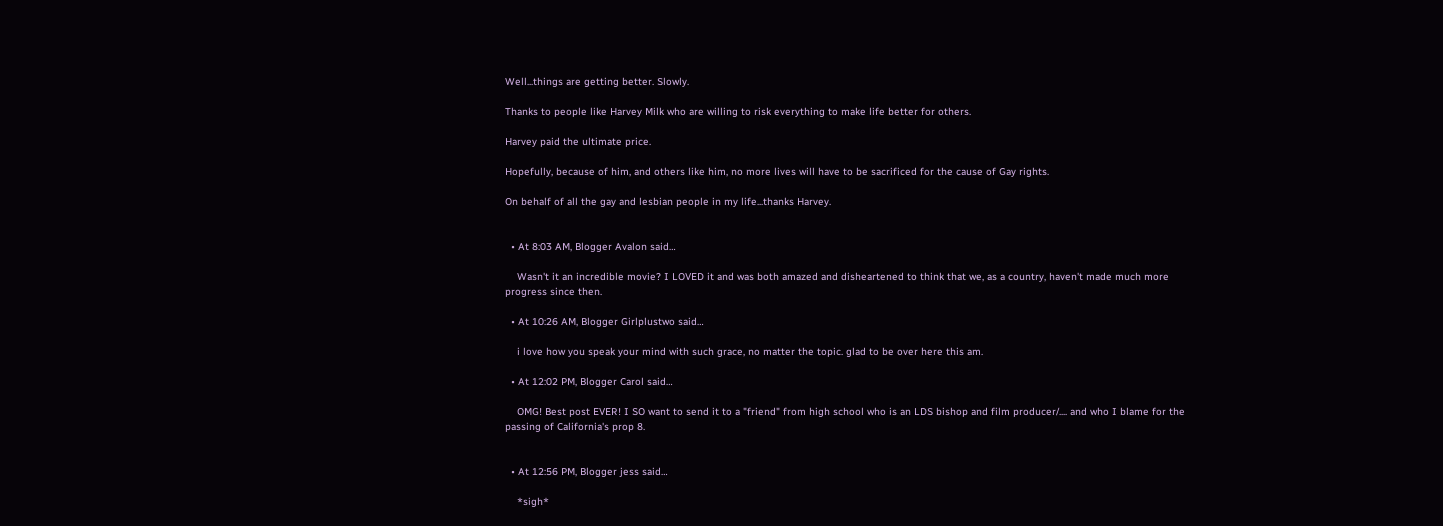Well...things are getting better. Slowly.

Thanks to people like Harvey Milk who are willing to risk everything to make life better for others.

Harvey paid the ultimate price.

Hopefully, because of him, and others like him, no more lives will have to be sacrificed for the cause of Gay rights.

On behalf of all the gay and lesbian people in my life...thanks Harvey.


  • At 8:03 AM, Blogger Avalon said…

    Wasn't it an incredible movie? I LOVED it and was both amazed and disheartened to think that we, as a country, haven't made much more progress since then.

  • At 10:26 AM, Blogger Girlplustwo said…

    i love how you speak your mind with such grace, no matter the topic. glad to be over here this am.

  • At 12:02 PM, Blogger Carol said…

    OMG! Best post EVER! I SO want to send it to a "friend" from high school who is an LDS bishop and film producer/.... and who I blame for the passing of California's prop 8.


  • At 12:56 PM, Blogger jess said…

    *sigh*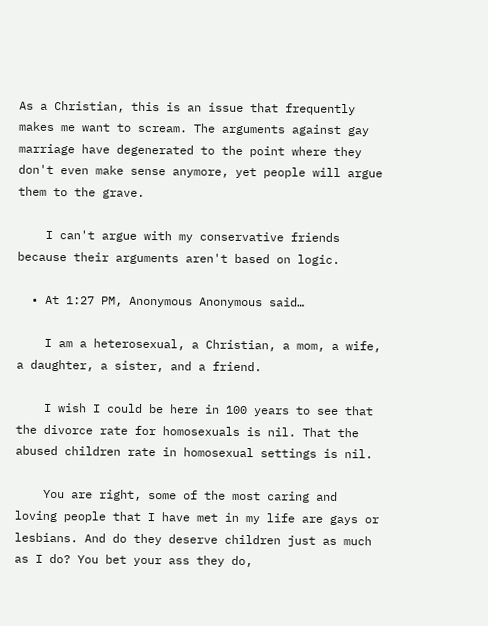As a Christian, this is an issue that frequently makes me want to scream. The arguments against gay marriage have degenerated to the point where they don't even make sense anymore, yet people will argue them to the grave.

    I can't argue with my conservative friends because their arguments aren't based on logic.

  • At 1:27 PM, Anonymous Anonymous said…

    I am a heterosexual, a Christian, a mom, a wife, a daughter, a sister, and a friend.

    I wish I could be here in 100 years to see that the divorce rate for homosexuals is nil. That the abused children rate in homosexual settings is nil.

    You are right, some of the most caring and loving people that I have met in my life are gays or lesbians. And do they deserve children just as much as I do? You bet your ass they do,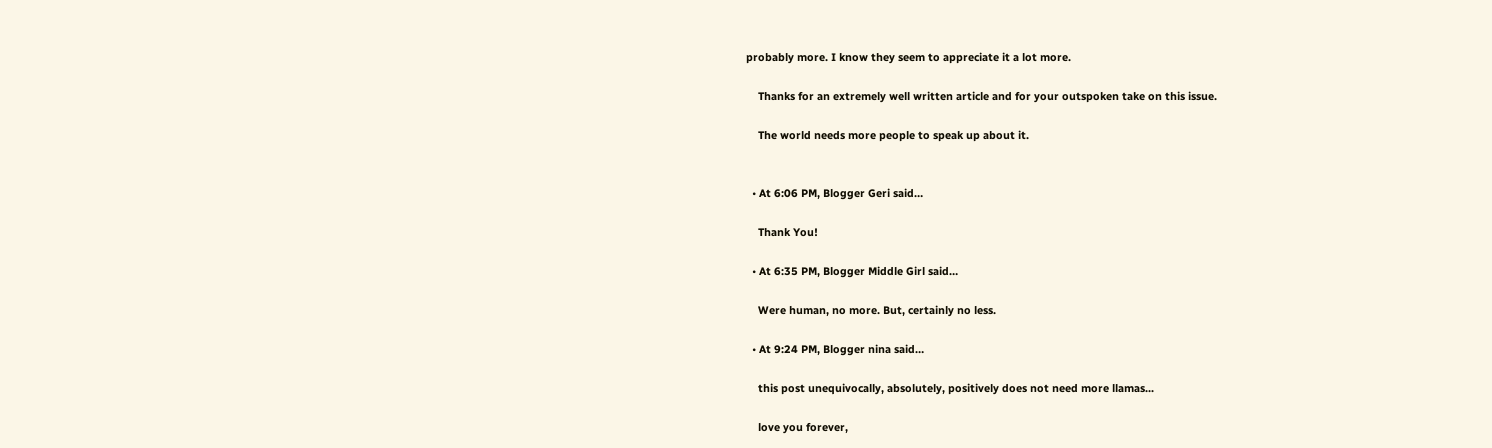probably more. I know they seem to appreciate it a lot more.

    Thanks for an extremely well written article and for your outspoken take on this issue.

    The world needs more people to speak up about it.


  • At 6:06 PM, Blogger Geri said…

    Thank You!

  • At 6:35 PM, Blogger Middle Girl said…

    Were human, no more. But, certainly no less.

  • At 9:24 PM, Blogger nina said…

    this post unequivocally, absolutely, positively does not need more llamas...

    love you forever,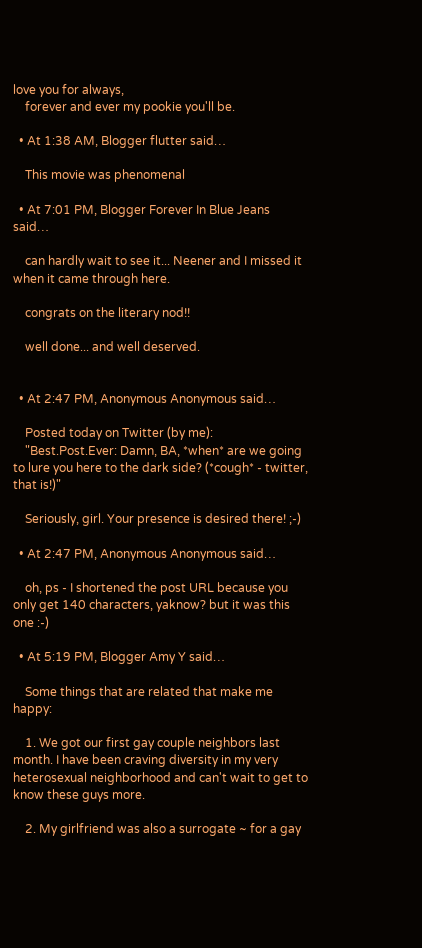love you for always,
    forever and ever my pookie you'll be.

  • At 1:38 AM, Blogger flutter said…

    This movie was phenomenal

  • At 7:01 PM, Blogger Forever In Blue Jeans said…

    can hardly wait to see it... Neener and I missed it when it came through here.

    congrats on the literary nod!!

    well done... and well deserved.


  • At 2:47 PM, Anonymous Anonymous said…

    Posted today on Twitter (by me):
    "Best.Post.Ever: Damn, BA, *when* are we going to lure you here to the dark side? (*cough* - twitter, that is!)"

    Seriously, girl. Your presence is desired there! ;-)

  • At 2:47 PM, Anonymous Anonymous said…

    oh, ps - I shortened the post URL because you only get 140 characters, yaknow? but it was this one :-)

  • At 5:19 PM, Blogger Amy Y said…

    Some things that are related that make me happy:

    1. We got our first gay couple neighbors last month. I have been craving diversity in my very heterosexual neighborhood and can't wait to get to know these guys more.

    2. My girlfriend was also a surrogate ~ for a gay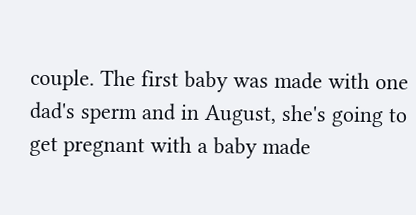couple. The first baby was made with one dad's sperm and in August, she's going to get pregnant with a baby made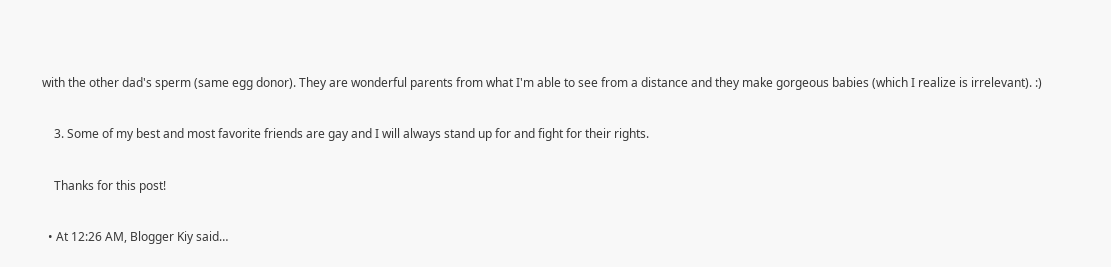with the other dad's sperm (same egg donor). They are wonderful parents from what I'm able to see from a distance and they make gorgeous babies (which I realize is irrelevant). :)

    3. Some of my best and most favorite friends are gay and I will always stand up for and fight for their rights.

    Thanks for this post!

  • At 12:26 AM, Blogger Kiy said…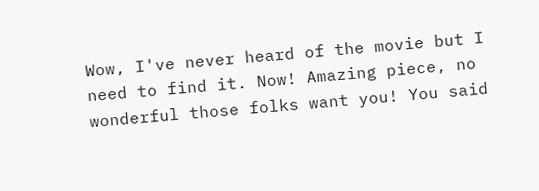Wow, I've never heard of the movie but I need to find it. Now! Amazing piece, no wonderful those folks want you! You said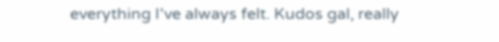everything I've always felt. Kudos gal, really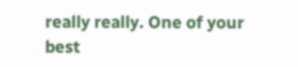really really. One of your best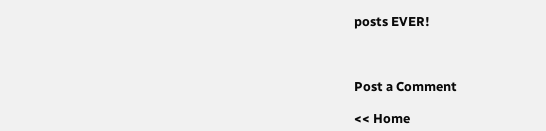posts EVER!



Post a Comment

<< Home